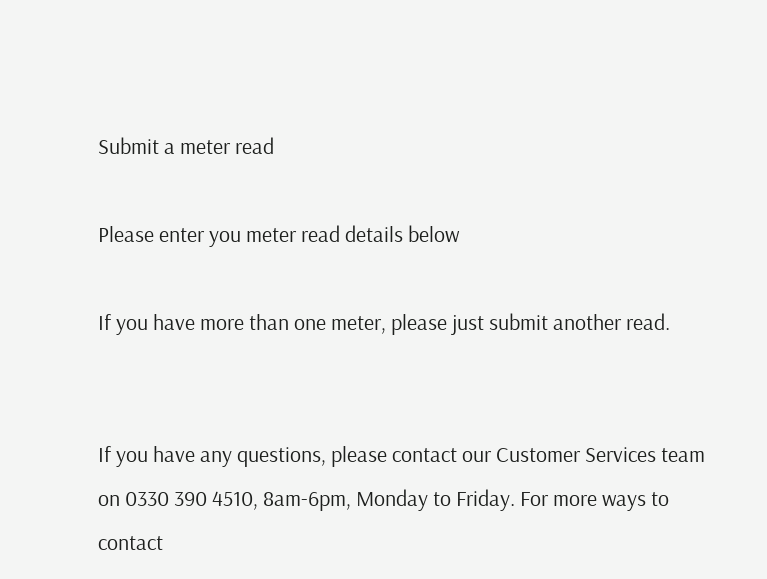Submit a meter read

Please enter you meter read details below

If you have more than one meter, please just submit another read.


If you have any questions, please contact our Customer Services team on 0330 390 4510, 8am-6pm, Monday to Friday. For more ways to contact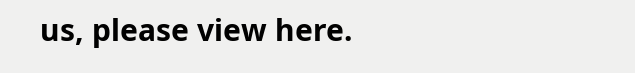us, please view here.